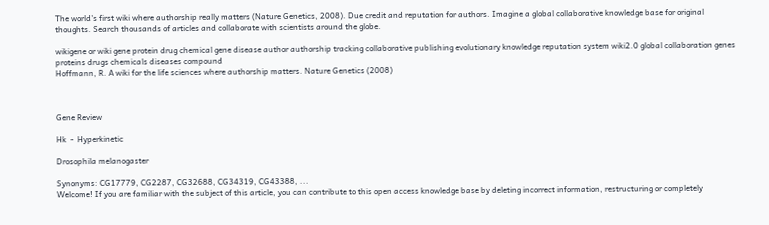The world's first wiki where authorship really matters (Nature Genetics, 2008). Due credit and reputation for authors. Imagine a global collaborative knowledge base for original thoughts. Search thousands of articles and collaborate with scientists around the globe.

wikigene or wiki gene protein drug chemical gene disease author authorship tracking collaborative publishing evolutionary knowledge reputation system wiki2.0 global collaboration genes proteins drugs chemicals diseases compound
Hoffmann, R. A wiki for the life sciences where authorship matters. Nature Genetics (2008)



Gene Review

Hk  -  Hyperkinetic

Drosophila melanogaster

Synonyms: CG17779, CG2287, CG32688, CG34319, CG43388, ...
Welcome! If you are familiar with the subject of this article, you can contribute to this open access knowledge base by deleting incorrect information, restructuring or completely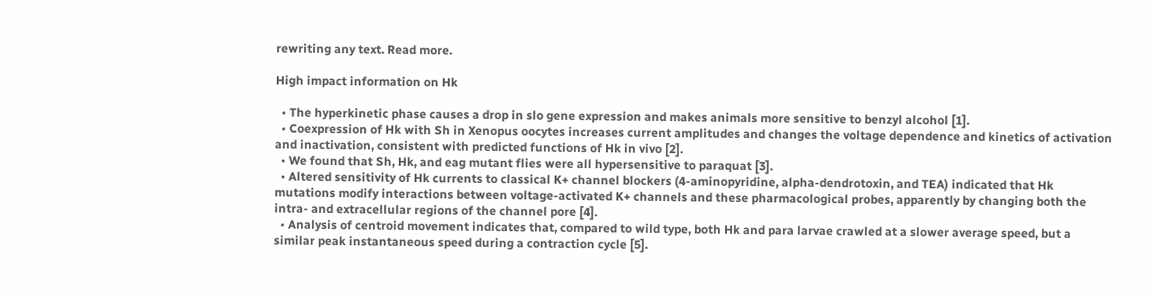rewriting any text. Read more.

High impact information on Hk

  • The hyperkinetic phase causes a drop in slo gene expression and makes animals more sensitive to benzyl alcohol [1].
  • Coexpression of Hk with Sh in Xenopus oocytes increases current amplitudes and changes the voltage dependence and kinetics of activation and inactivation, consistent with predicted functions of Hk in vivo [2].
  • We found that Sh, Hk, and eag mutant flies were all hypersensitive to paraquat [3].
  • Altered sensitivity of Hk currents to classical K+ channel blockers (4-aminopyridine, alpha-dendrotoxin, and TEA) indicated that Hk mutations modify interactions between voltage-activated K+ channels and these pharmacological probes, apparently by changing both the intra- and extracellular regions of the channel pore [4].
  • Analysis of centroid movement indicates that, compared to wild type, both Hk and para larvae crawled at a slower average speed, but a similar peak instantaneous speed during a contraction cycle [5].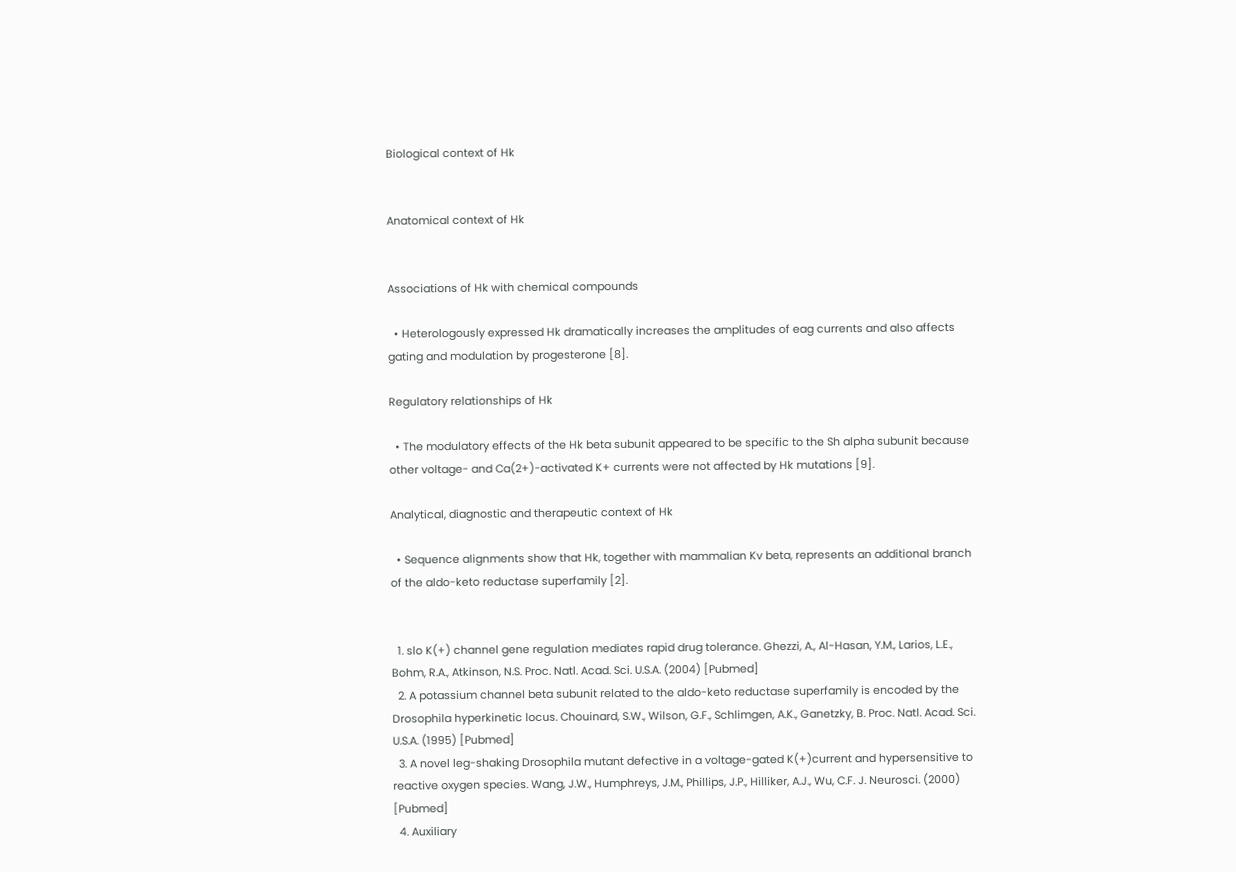Biological context of Hk


Anatomical context of Hk


Associations of Hk with chemical compounds

  • Heterologously expressed Hk dramatically increases the amplitudes of eag currents and also affects gating and modulation by progesterone [8].

Regulatory relationships of Hk

  • The modulatory effects of the Hk beta subunit appeared to be specific to the Sh alpha subunit because other voltage- and Ca(2+)-activated K+ currents were not affected by Hk mutations [9].

Analytical, diagnostic and therapeutic context of Hk

  • Sequence alignments show that Hk, together with mammalian Kv beta, represents an additional branch of the aldo-keto reductase superfamily [2].


  1. slo K(+) channel gene regulation mediates rapid drug tolerance. Ghezzi, A., Al-Hasan, Y.M., Larios, L.E., Bohm, R.A., Atkinson, N.S. Proc. Natl. Acad. Sci. U.S.A. (2004) [Pubmed]
  2. A potassium channel beta subunit related to the aldo-keto reductase superfamily is encoded by the Drosophila hyperkinetic locus. Chouinard, S.W., Wilson, G.F., Schlimgen, A.K., Ganetzky, B. Proc. Natl. Acad. Sci. U.S.A. (1995) [Pubmed]
  3. A novel leg-shaking Drosophila mutant defective in a voltage-gated K(+)current and hypersensitive to reactive oxygen species. Wang, J.W., Humphreys, J.M., Phillips, J.P., Hilliker, A.J., Wu, C.F. J. Neurosci. (2000) [Pubmed]
  4. Auxiliary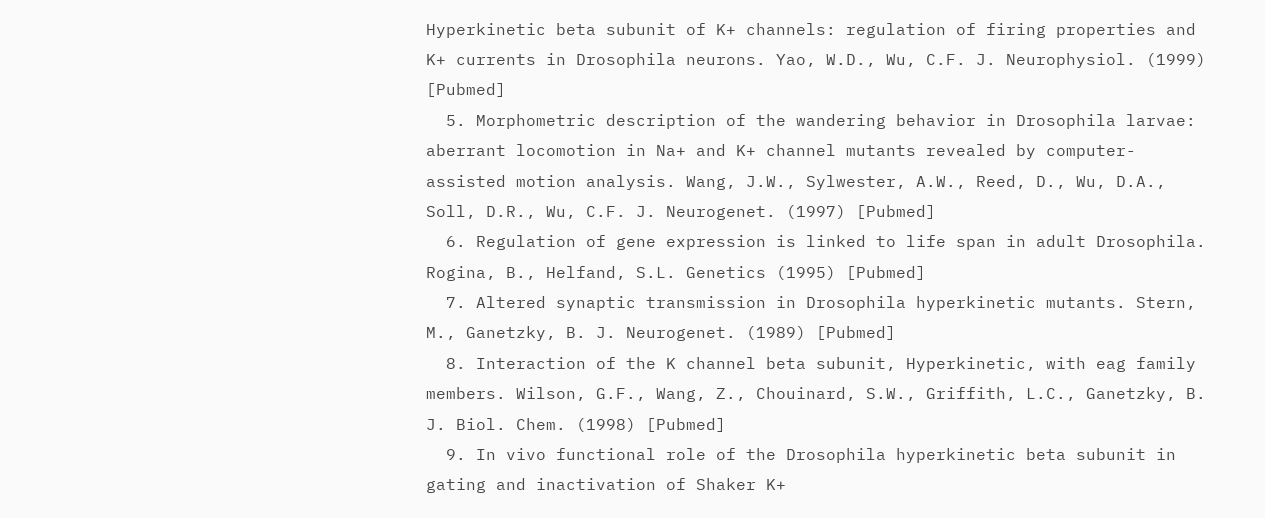Hyperkinetic beta subunit of K+ channels: regulation of firing properties and K+ currents in Drosophila neurons. Yao, W.D., Wu, C.F. J. Neurophysiol. (1999) [Pubmed]
  5. Morphometric description of the wandering behavior in Drosophila larvae: aberrant locomotion in Na+ and K+ channel mutants revealed by computer-assisted motion analysis. Wang, J.W., Sylwester, A.W., Reed, D., Wu, D.A., Soll, D.R., Wu, C.F. J. Neurogenet. (1997) [Pubmed]
  6. Regulation of gene expression is linked to life span in adult Drosophila. Rogina, B., Helfand, S.L. Genetics (1995) [Pubmed]
  7. Altered synaptic transmission in Drosophila hyperkinetic mutants. Stern, M., Ganetzky, B. J. Neurogenet. (1989) [Pubmed]
  8. Interaction of the K channel beta subunit, Hyperkinetic, with eag family members. Wilson, G.F., Wang, Z., Chouinard, S.W., Griffith, L.C., Ganetzky, B. J. Biol. Chem. (1998) [Pubmed]
  9. In vivo functional role of the Drosophila hyperkinetic beta subunit in gating and inactivation of Shaker K+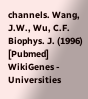channels. Wang, J.W., Wu, C.F. Biophys. J. (1996) [Pubmed]
WikiGenes - Universities